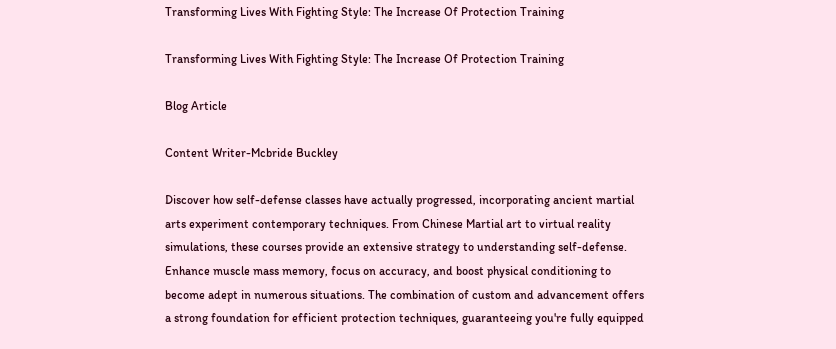Transforming Lives With Fighting Style: The Increase Of Protection Training

Transforming Lives With Fighting Style: The Increase Of Protection Training

Blog Article

Content Writer-Mcbride Buckley

Discover how self-defense classes have actually progressed, incorporating ancient martial arts experiment contemporary techniques. From Chinese Martial art to virtual reality simulations, these courses provide an extensive strategy to understanding self-defense. Enhance muscle mass memory, focus on accuracy, and boost physical conditioning to become adept in numerous situations. The combination of custom and advancement offers a strong foundation for efficient protection techniques, guaranteeing you're fully equipped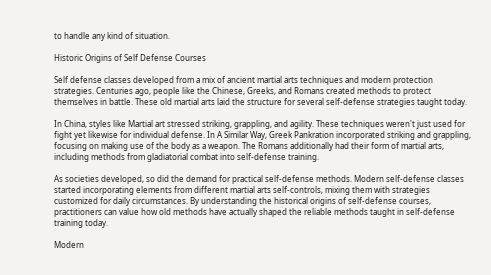to handle any kind of situation.

Historic Origins of Self Defense Courses

Self defense classes developed from a mix of ancient martial arts techniques and modern protection strategies. Centuries ago, people like the Chinese, Greeks, and Romans created methods to protect themselves in battle. These old martial arts laid the structure for several self-defense strategies taught today.

In China, styles like Martial art stressed striking, grappling, and agility. These techniques weren't just used for fight yet likewise for individual defense. In A Similar Way, Greek Pankration incorporated striking and grappling, focusing on making use of the body as a weapon. The Romans additionally had their form of martial arts, including methods from gladiatorial combat into self-defense training.

As societies developed, so did the demand for practical self-defense methods. Modern self-defense classes started incorporating elements from different martial arts self-controls, mixing them with strategies customized for daily circumstances. By understanding the historical origins of self-defense courses, practitioners can value how old methods have actually shaped the reliable methods taught in self-defense training today.

Modern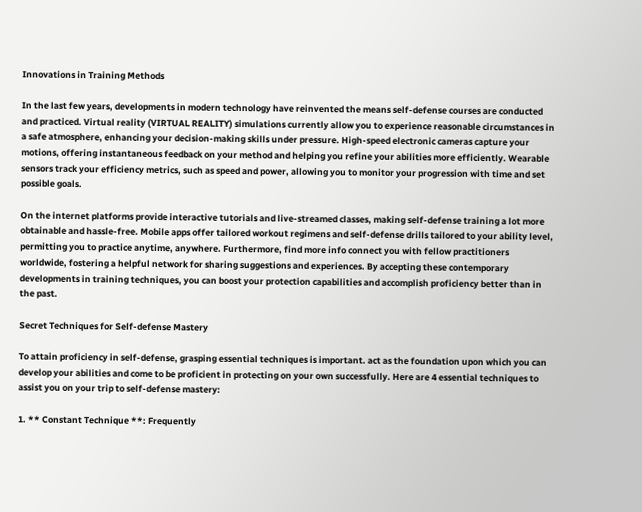Innovations in Training Methods

In the last few years, developments in modern technology have reinvented the means self-defense courses are conducted and practiced. Virtual reality (VIRTUAL REALITY) simulations currently allow you to experience reasonable circumstances in a safe atmosphere, enhancing your decision-making skills under pressure. High-speed electronic cameras capture your motions, offering instantaneous feedback on your method and helping you refine your abilities more efficiently. Wearable sensors track your efficiency metrics, such as speed and power, allowing you to monitor your progression with time and set possible goals.

On the internet platforms provide interactive tutorials and live-streamed classes, making self-defense training a lot more obtainable and hassle-free. Mobile apps offer tailored workout regimens and self-defense drills tailored to your ability level, permitting you to practice anytime, anywhere. Furthermore, find more info connect you with fellow practitioners worldwide, fostering a helpful network for sharing suggestions and experiences. By accepting these contemporary developments in training techniques, you can boost your protection capabilities and accomplish proficiency better than in the past.

Secret Techniques for Self-defense Mastery

To attain proficiency in self-defense, grasping essential techniques is important. act as the foundation upon which you can develop your abilities and come to be proficient in protecting on your own successfully. Here are 4 essential techniques to assist you on your trip to self-defense mastery:

1. ** Constant Technique **: Frequently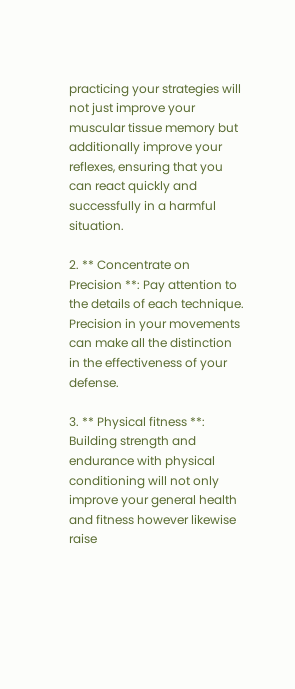practicing your strategies will not just improve your muscular tissue memory but additionally improve your reflexes, ensuring that you can react quickly and successfully in a harmful situation.

2. ** Concentrate on Precision **: Pay attention to the details of each technique. Precision in your movements can make all the distinction in the effectiveness of your defense.

3. ** Physical fitness **: Building strength and endurance with physical conditioning will not only improve your general health and fitness however likewise raise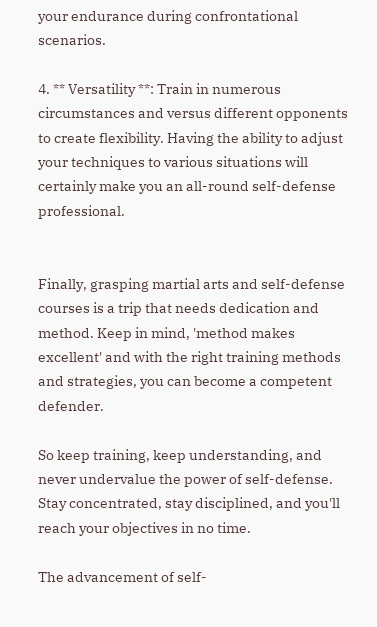your endurance during confrontational scenarios.

4. ** Versatility **: Train in numerous circumstances and versus different opponents to create flexibility. Having the ability to adjust your techniques to various situations will certainly make you an all-round self-defense professional.


Finally, grasping martial arts and self-defense courses is a trip that needs dedication and method. Keep in mind, 'method makes excellent' and with the right training methods and strategies, you can become a competent defender.

So keep training, keep understanding, and never undervalue the power of self-defense. Stay concentrated, stay disciplined, and you'll reach your objectives in no time.

The advancement of self-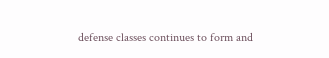defense classes continues to form and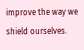improve the way we shield ourselves.